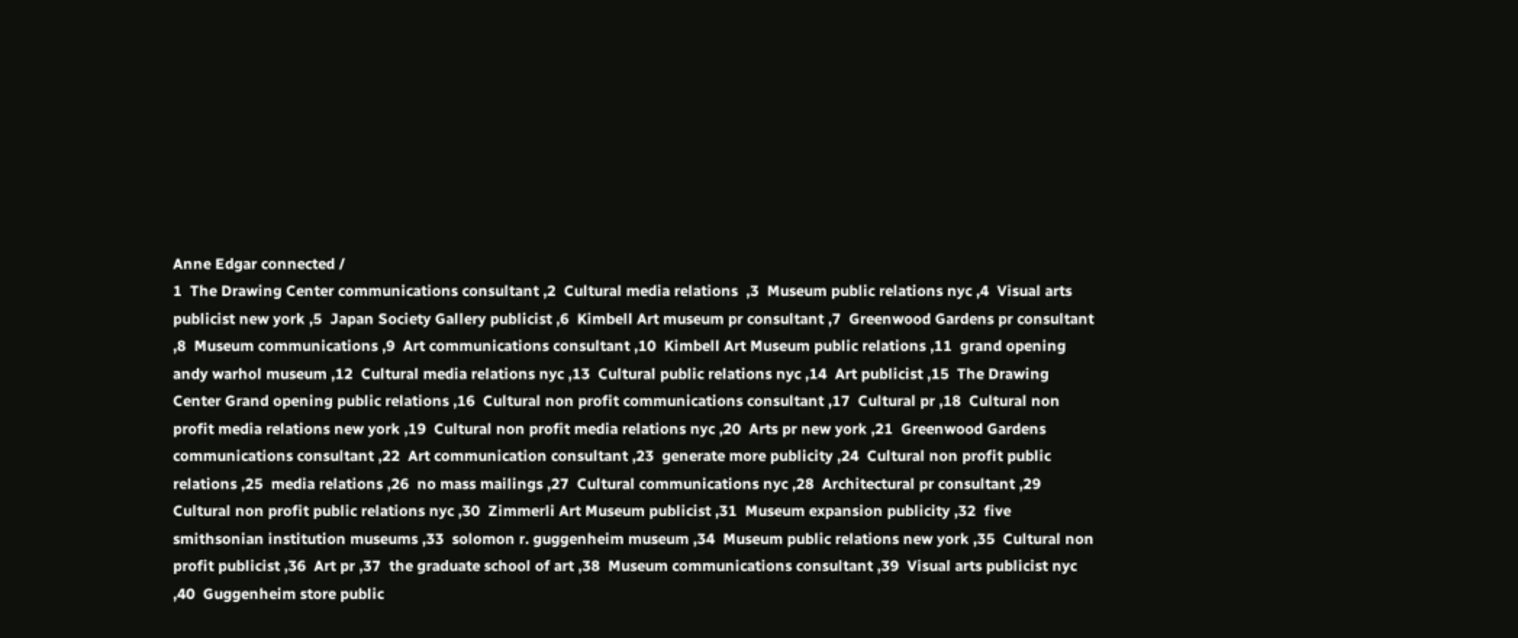Anne Edgar connected /
1  The Drawing Center communications consultant ,2  Cultural media relations  ,3  Museum public relations nyc ,4  Visual arts publicist new york ,5  Japan Society Gallery publicist ,6  Kimbell Art museum pr consultant ,7  Greenwood Gardens pr consultant ,8  Museum communications ,9  Art communications consultant ,10  Kimbell Art Museum public relations ,11  grand opening andy warhol museum ,12  Cultural media relations nyc ,13  Cultural public relations nyc ,14  Art publicist ,15  The Drawing Center Grand opening public relations ,16  Cultural non profit communications consultant ,17  Cultural pr ,18  Cultural non profit media relations new york ,19  Cultural non profit media relations nyc ,20  Arts pr new york ,21  Greenwood Gardens communications consultant ,22  Art communication consultant ,23  generate more publicity ,24  Cultural non profit public relations ,25  media relations ,26  no mass mailings ,27  Cultural communications nyc ,28  Architectural pr consultant ,29  Cultural non profit public relations nyc ,30  Zimmerli Art Museum publicist ,31  Museum expansion publicity ,32  five smithsonian institution museums ,33  solomon r. guggenheim museum ,34  Museum public relations new york ,35  Cultural non profit publicist ,36  Art pr ,37  the graduate school of art ,38  Museum communications consultant ,39  Visual arts publicist nyc ,40  Guggenheim store public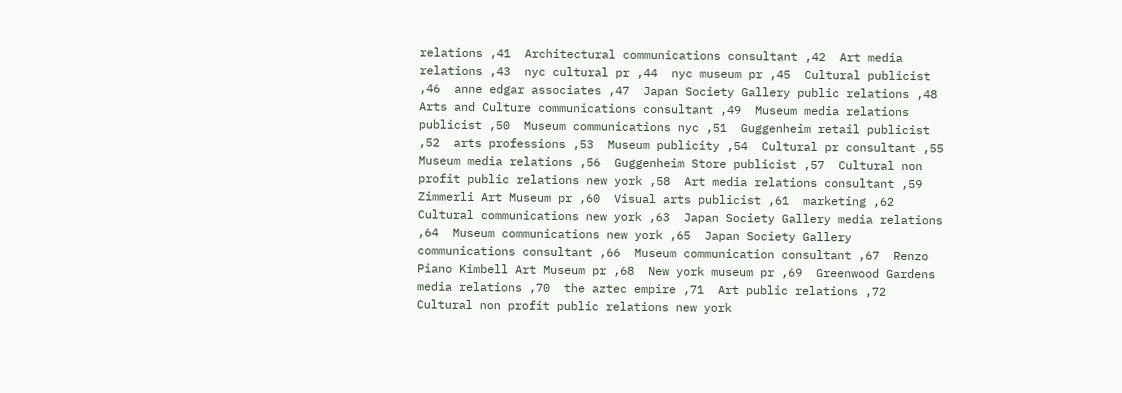relations ,41  Architectural communications consultant ,42  Art media relations ,43  nyc cultural pr ,44  nyc museum pr ,45  Cultural publicist ,46  anne edgar associates ,47  Japan Society Gallery public relations ,48  Arts and Culture communications consultant ,49  Museum media relations publicist ,50  Museum communications nyc ,51  Guggenheim retail publicist ,52  arts professions ,53  Museum publicity ,54  Cultural pr consultant ,55  Museum media relations ,56  Guggenheim Store publicist ,57  Cultural non profit public relations new york ,58  Art media relations consultant ,59  Zimmerli Art Museum pr ,60  Visual arts publicist ,61  marketing ,62  Cultural communications new york ,63  Japan Society Gallery media relations ,64  Museum communications new york ,65  Japan Society Gallery communications consultant ,66  Museum communication consultant ,67  Renzo Piano Kimbell Art Museum pr ,68  New york museum pr ,69  Greenwood Gardens media relations ,70  the aztec empire ,71  Art public relations ,72  Cultural non profit public relations new york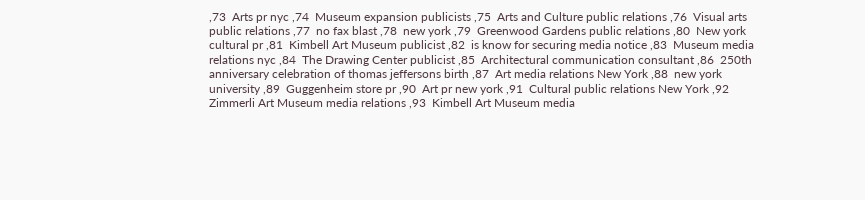,73  Arts pr nyc ,74  Museum expansion publicists ,75  Arts and Culture public relations ,76  Visual arts public relations ,77  no fax blast ,78  new york ,79  Greenwood Gardens public relations ,80  New york cultural pr ,81  Kimbell Art Museum publicist ,82  is know for securing media notice ,83  Museum media relations nyc ,84  The Drawing Center publicist ,85  Architectural communication consultant ,86  250th anniversary celebration of thomas jeffersons birth ,87  Art media relations New York ,88  new york university ,89  Guggenheim store pr ,90  Art pr new york ,91  Cultural public relations New York ,92  Zimmerli Art Museum media relations ,93  Kimbell Art Museum media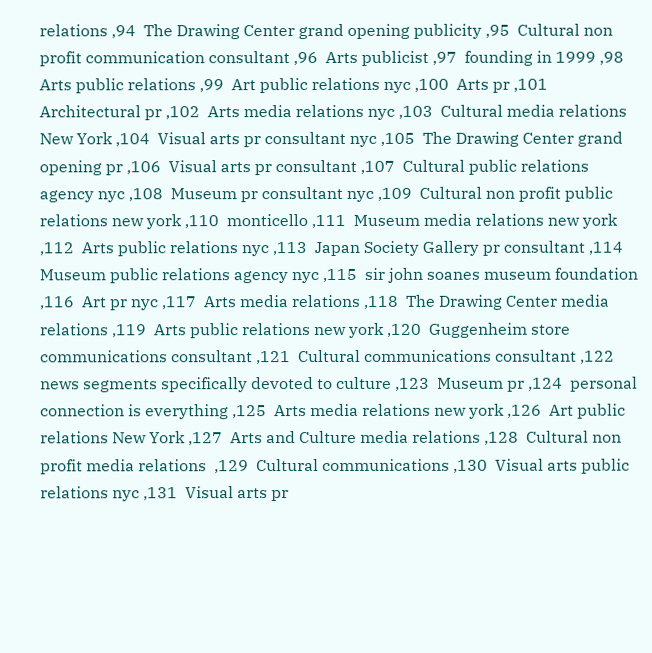relations ,94  The Drawing Center grand opening publicity ,95  Cultural non profit communication consultant ,96  Arts publicist ,97  founding in 1999 ,98  Arts public relations ,99  Art public relations nyc ,100  Arts pr ,101  Architectural pr ,102  Arts media relations nyc ,103  Cultural media relations New York ,104  Visual arts pr consultant nyc ,105  The Drawing Center grand opening pr ,106  Visual arts pr consultant ,107  Cultural public relations agency nyc ,108  Museum pr consultant nyc ,109  Cultural non profit public relations new york ,110  monticello ,111  Museum media relations new york ,112  Arts public relations nyc ,113  Japan Society Gallery pr consultant ,114  Museum public relations agency nyc ,115  sir john soanes museum foundation ,116  Art pr nyc ,117  Arts media relations ,118  The Drawing Center media relations ,119  Arts public relations new york ,120  Guggenheim store communications consultant ,121  Cultural communications consultant ,122  news segments specifically devoted to culture ,123  Museum pr ,124  personal connection is everything ,125  Arts media relations new york ,126  Art public relations New York ,127  Arts and Culture media relations ,128  Cultural non profit media relations  ,129  Cultural communications ,130  Visual arts public relations nyc ,131  Visual arts pr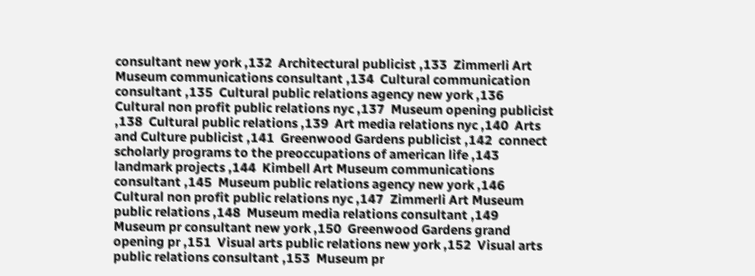consultant new york ,132  Architectural publicist ,133  Zimmerli Art Museum communications consultant ,134  Cultural communication consultant ,135  Cultural public relations agency new york ,136  Cultural non profit public relations nyc ,137  Museum opening publicist ,138  Cultural public relations ,139  Art media relations nyc ,140  Arts and Culture publicist ,141  Greenwood Gardens publicist ,142  connect scholarly programs to the preoccupations of american life ,143  landmark projects ,144  Kimbell Art Museum communications consultant ,145  Museum public relations agency new york ,146  Cultural non profit public relations nyc ,147  Zimmerli Art Museum public relations ,148  Museum media relations consultant ,149  Museum pr consultant new york ,150  Greenwood Gardens grand opening pr ,151  Visual arts public relations new york ,152  Visual arts public relations consultant ,153  Museum pr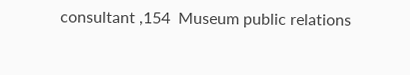consultant ,154  Museum public relations